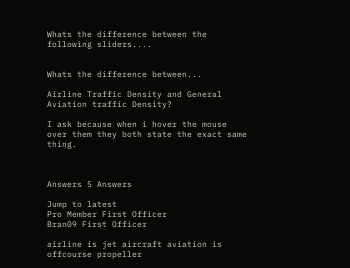Whats the difference between the following sliders....


Whats the difference between...

Airline Traffic Density and General Aviation traffic Density?

I ask because when i hover the mouse over them they both state the exact same thing.



Answers 5 Answers

Jump to latest
Pro Member First Officer
Bran09 First Officer

airline is jet aircraft aviation is offcourse propeller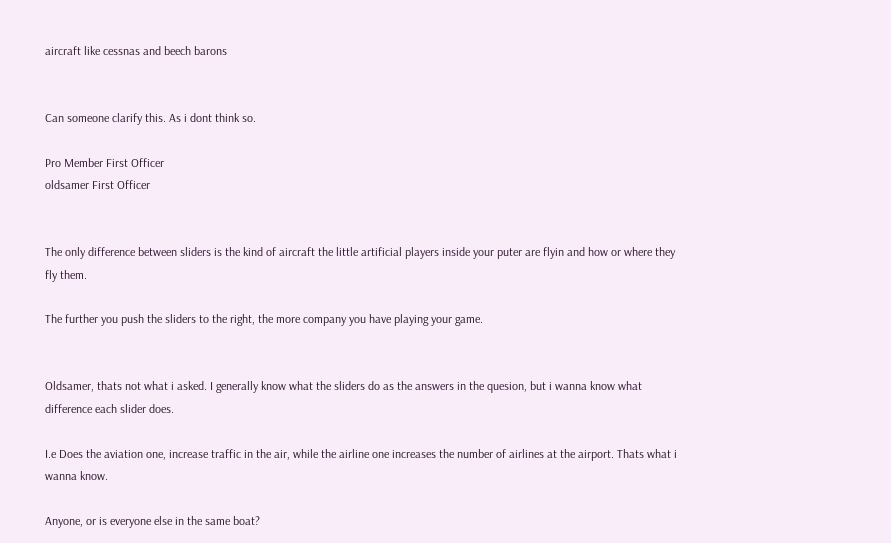aircraft like cessnas and beech barons


Can someone clarify this. As i dont think so.

Pro Member First Officer
oldsamer First Officer


The only difference between sliders is the kind of aircraft the little artificial players inside your puter are flyin and how or where they fly them.

The further you push the sliders to the right, the more company you have playing your game.


Oldsamer, thats not what i asked. I generally know what the sliders do as the answers in the quesion, but i wanna know what difference each slider does.

I.e Does the aviation one, increase traffic in the air, while the airline one increases the number of airlines at the airport. Thats what i wanna know.

Anyone, or is everyone else in the same boat?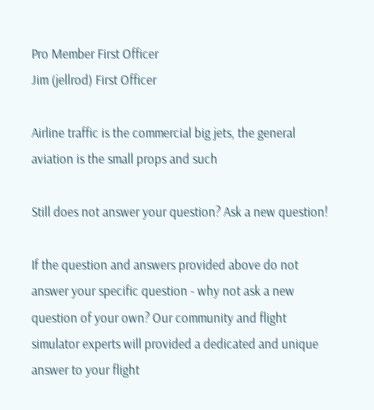Pro Member First Officer
Jim (jellrod) First Officer

Airline traffic is the commercial big jets, the general aviation is the small props and such

Still does not answer your question? Ask a new question!

If the question and answers provided above do not answer your specific question - why not ask a new question of your own? Our community and flight simulator experts will provided a dedicated and unique answer to your flight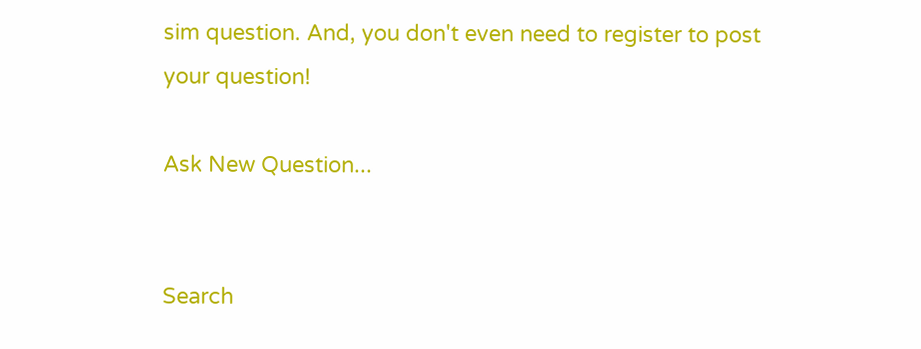sim question. And, you don't even need to register to post your question!

Ask New Question...


Search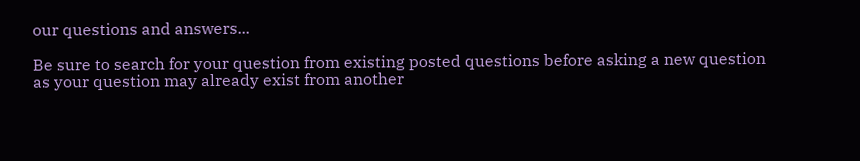our questions and answers...

Be sure to search for your question from existing posted questions before asking a new question as your question may already exist from another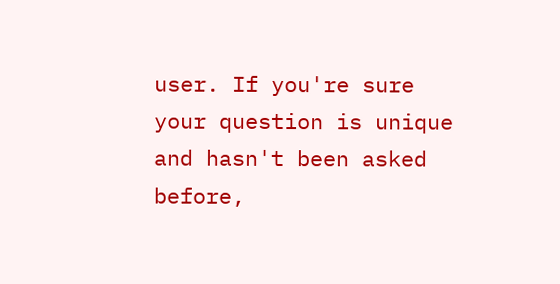user. If you're sure your question is unique and hasn't been asked before,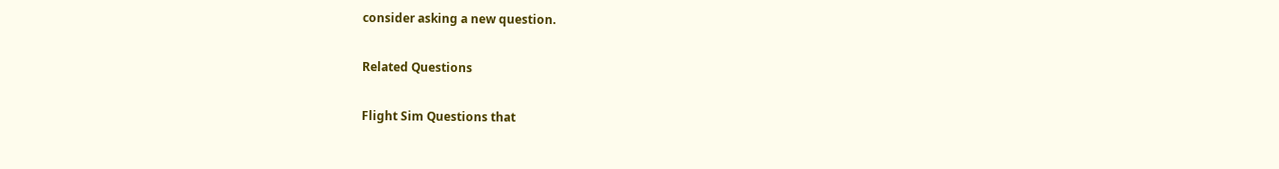consider asking a new question.

Related Questions

Flight Sim Questions that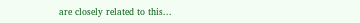are closely related to this...